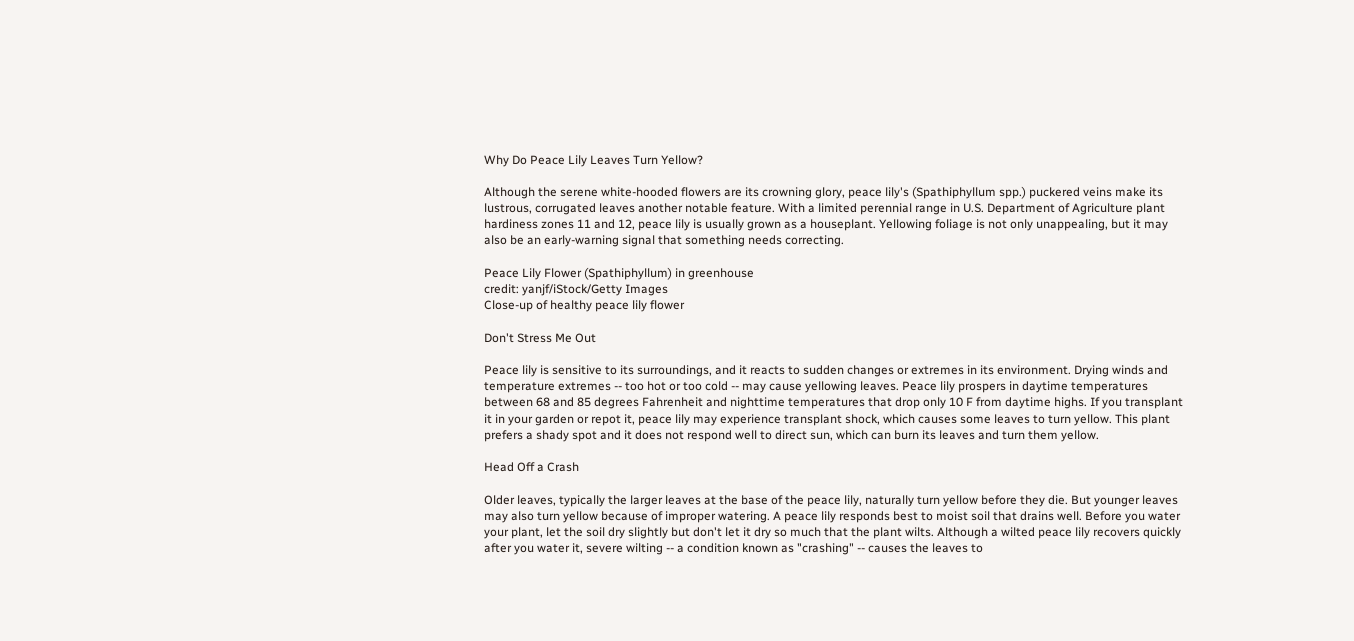Why Do Peace Lily Leaves Turn Yellow?

Although the serene white-hooded flowers are its crowning glory, peace lily's (Spathiphyllum spp.) puckered veins make its lustrous, corrugated leaves another notable feature. With a limited perennial range in U.S. Department of Agriculture plant hardiness zones 11 and 12, peace lily is usually grown as a houseplant. Yellowing foliage is not only unappealing, but it may also be an early-warning signal that something needs correcting.

Peace Lily Flower (Spathiphyllum) in greenhouse
credit: yanjf/iStock/Getty Images
Close-up of healthy peace lily flower

Don't Stress Me Out

Peace lily is sensitive to its surroundings, and it reacts to sudden changes or extremes in its environment. Drying winds and temperature extremes -- too hot or too cold -- may cause yellowing leaves. Peace lily prospers in daytime temperatures between 68 and 85 degrees Fahrenheit and nighttime temperatures that drop only 10 F from daytime highs. If you transplant it in your garden or repot it, peace lily may experience transplant shock, which causes some leaves to turn yellow. This plant prefers a shady spot and it does not respond well to direct sun, which can burn its leaves and turn them yellow.

Head Off a Crash

Older leaves, typically the larger leaves at the base of the peace lily, naturally turn yellow before they die. But younger leaves may also turn yellow because of improper watering. A peace lily responds best to moist soil that drains well. Before you water your plant, let the soil dry slightly but don't let it dry so much that the plant wilts. Although a wilted peace lily recovers quickly after you water it, severe wilting -- a condition known as "crashing" -- causes the leaves to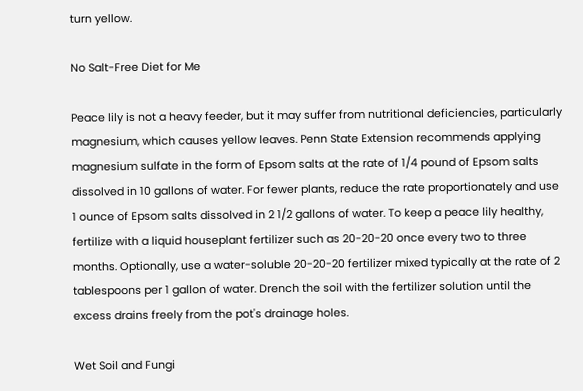turn yellow.

No Salt-Free Diet for Me

Peace lily is not a heavy feeder, but it may suffer from nutritional deficiencies, particularly magnesium, which causes yellow leaves. Penn State Extension recommends applying magnesium sulfate in the form of Epsom salts at the rate of 1/4 pound of Epsom salts dissolved in 10 gallons of water. For fewer plants, reduce the rate proportionately and use 1 ounce of Epsom salts dissolved in 2 1/2 gallons of water. To keep a peace lily healthy, fertilize with a liquid houseplant fertilizer such as 20-20-20 once every two to three months. Optionally, use a water-soluble 20-20-20 fertilizer mixed typically at the rate of 2 tablespoons per 1 gallon of water. Drench the soil with the fertilizer solution until the excess drains freely from the pot's drainage holes.

Wet Soil and Fungi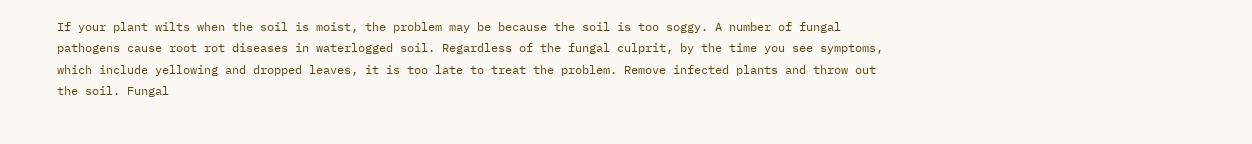If your plant wilts when the soil is moist, the problem may be because the soil is too soggy. A number of fungal pathogens cause root rot diseases in waterlogged soil. Regardless of the fungal culprit, by the time you see symptoms, which include yellowing and dropped leaves, it is too late to treat the problem. Remove infected plants and throw out the soil. Fungal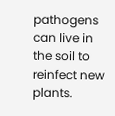pathogens can live in the soil to reinfect new plants.